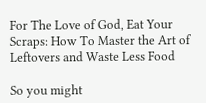For The Love of God, Eat Your Scraps: How To Master the Art of Leftovers and Waste Less Food

So you might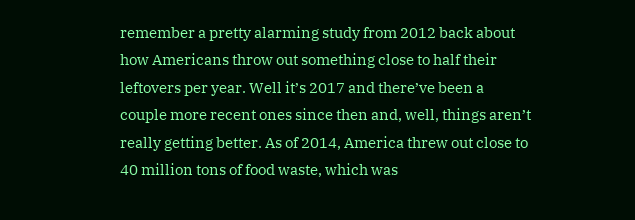remember a pretty alarming study from 2012 back about how Americans throw out something close to half their leftovers per year. Well it’s 2017 and there’ve been a couple more recent ones since then and, well, things aren’t really getting better. As of 2014, America threw out close to 40 million tons of food waste, which was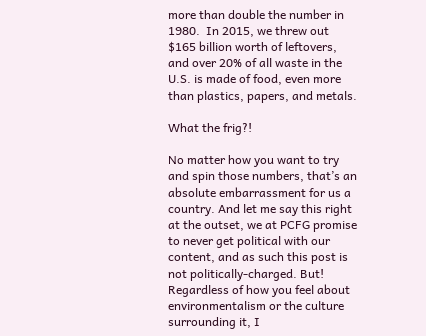more than double the number in 1980.  In 2015, we threw out $165 billion worth of leftovers, and over 20% of all waste in the U.S. is made of food, even more than plastics, papers, and metals.

What the frig?!

No matter how you want to try and spin those numbers, that’s an absolute embarrassment for us a country. And let me say this right at the outset, we at PCFG promise to never get political with our content, and as such this post is not politically-charged. But! Regardless of how you feel about environmentalism or the culture surrounding it, I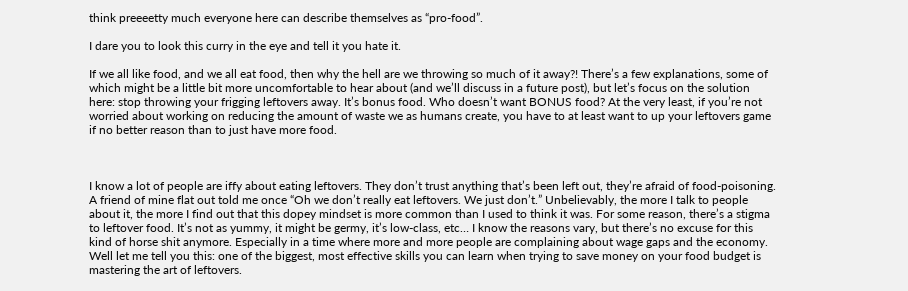think preeeetty much everyone here can describe themselves as “pro-food”.

I dare you to look this curry in the eye and tell it you hate it.

If we all like food, and we all eat food, then why the hell are we throwing so much of it away?! There’s a few explanations, some of which might be a little bit more uncomfortable to hear about (and we’ll discuss in a future post), but let’s focus on the solution here: stop throwing your frigging leftovers away. It’s bonus food. Who doesn’t want BONUS food? At the very least, if you’re not worried about working on reducing the amount of waste we as humans create, you have to at least want to up your leftovers game if no better reason than to just have more food.



I know a lot of people are iffy about eating leftovers. They don’t trust anything that’s been left out, they’re afraid of food-poisoning. A friend of mine flat out told me once “Oh we don’t really eat leftovers. We just don’t.” Unbelievably, the more I talk to people about it, the more I find out that this dopey mindset is more common than I used to think it was. For some reason, there’s a stigma to leftover food. It’s not as yummy, it might be germy, it’s low-class, etc… I know the reasons vary, but there’s no excuse for this kind of horse shit anymore. Especially in a time where more and more people are complaining about wage gaps and the economy. Well let me tell you this: one of the biggest, most effective skills you can learn when trying to save money on your food budget is mastering the art of leftovers.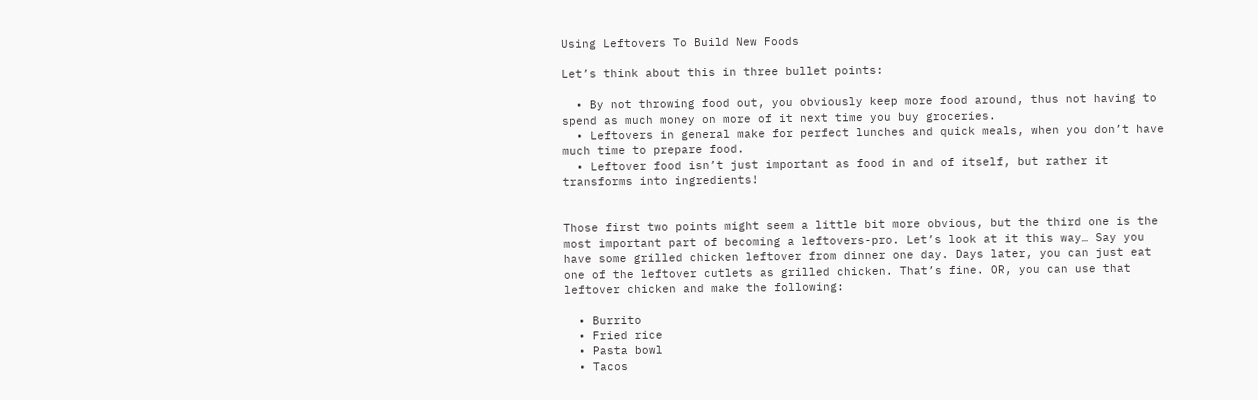Using Leftovers To Build New Foods

Let’s think about this in three bullet points:

  • By not throwing food out, you obviously keep more food around, thus not having to spend as much money on more of it next time you buy groceries.
  • Leftovers in general make for perfect lunches and quick meals, when you don’t have much time to prepare food.
  • Leftover food isn’t just important as food in and of itself, but rather it transforms into ingredients!


Those first two points might seem a little bit more obvious, but the third one is the most important part of becoming a leftovers-pro. Let’s look at it this way… Say you have some grilled chicken leftover from dinner one day. Days later, you can just eat one of the leftover cutlets as grilled chicken. That’s fine. OR, you can use that leftover chicken and make the following:

  • Burrito
  • Fried rice
  • Pasta bowl
  • Tacos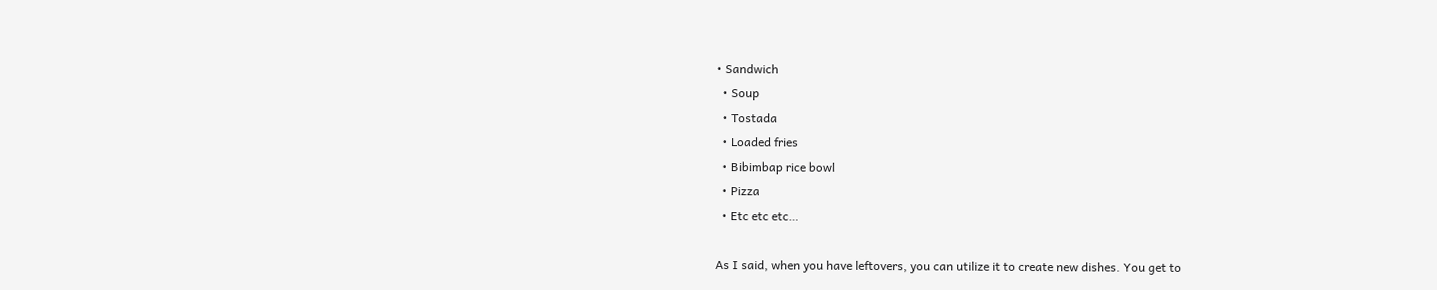• Sandwich
  • Soup
  • Tostada
  • Loaded fries
  • Bibimbap rice bowl
  • Pizza
  • Etc etc etc…

As I said, when you have leftovers, you can utilize it to create new dishes. You get to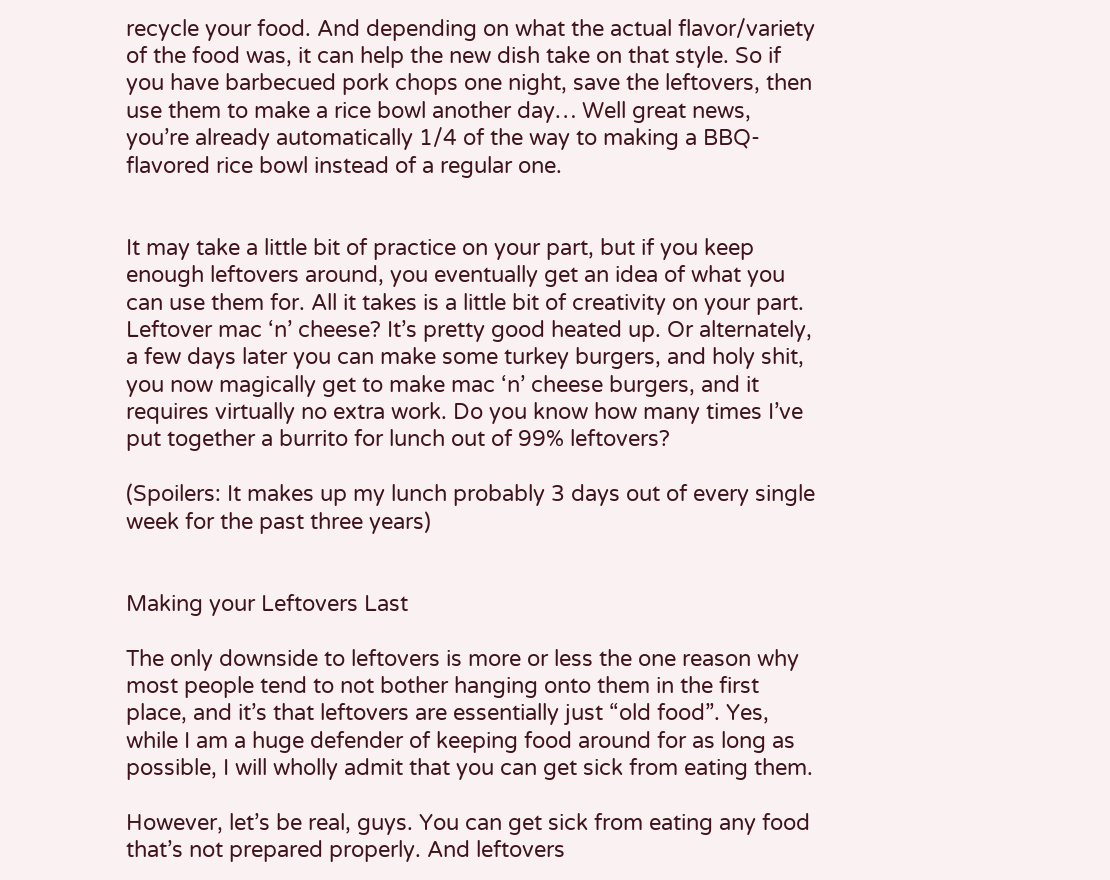recycle your food. And depending on what the actual flavor/variety of the food was, it can help the new dish take on that style. So if you have barbecued pork chops one night, save the leftovers, then use them to make a rice bowl another day… Well great news, you’re already automatically 1/4 of the way to making a BBQ-flavored rice bowl instead of a regular one.


It may take a little bit of practice on your part, but if you keep enough leftovers around, you eventually get an idea of what you can use them for. All it takes is a little bit of creativity on your part. Leftover mac ‘n’ cheese? It’s pretty good heated up. Or alternately, a few days later you can make some turkey burgers, and holy shit, you now magically get to make mac ‘n’ cheese burgers, and it requires virtually no extra work. Do you know how many times I’ve put together a burrito for lunch out of 99% leftovers?

(Spoilers: It makes up my lunch probably 3 days out of every single week for the past three years)


Making your Leftovers Last

The only downside to leftovers is more or less the one reason why most people tend to not bother hanging onto them in the first place, and it’s that leftovers are essentially just “old food”. Yes, while I am a huge defender of keeping food around for as long as possible, I will wholly admit that you can get sick from eating them.

However, let’s be real, guys. You can get sick from eating any food that’s not prepared properly. And leftovers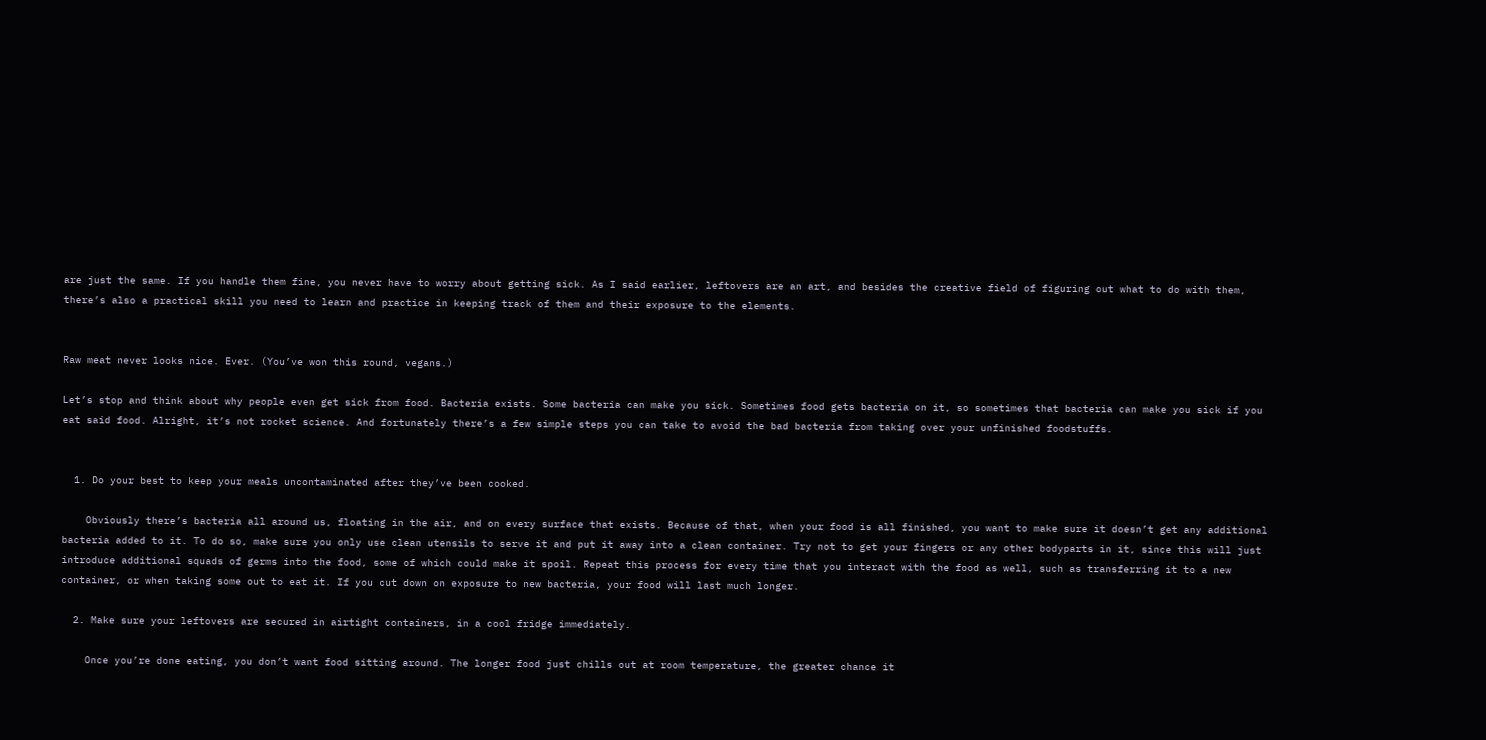are just the same. If you handle them fine, you never have to worry about getting sick. As I said earlier, leftovers are an art, and besides the creative field of figuring out what to do with them, there’s also a practical skill you need to learn and practice in keeping track of them and their exposure to the elements.


Raw meat never looks nice. Ever. (You’ve won this round, vegans.)

Let’s stop and think about why people even get sick from food. Bacteria exists. Some bacteria can make you sick. Sometimes food gets bacteria on it, so sometimes that bacteria can make you sick if you eat said food. Alright, it’s not rocket science. And fortunately there’s a few simple steps you can take to avoid the bad bacteria from taking over your unfinished foodstuffs.


  1. Do your best to keep your meals uncontaminated after they’ve been cooked.

    Obviously there’s bacteria all around us, floating in the air, and on every surface that exists. Because of that, when your food is all finished, you want to make sure it doesn’t get any additional bacteria added to it. To do so, make sure you only use clean utensils to serve it and put it away into a clean container. Try not to get your fingers or any other bodyparts in it, since this will just introduce additional squads of germs into the food, some of which could make it spoil. Repeat this process for every time that you interact with the food as well, such as transferring it to a new container, or when taking some out to eat it. If you cut down on exposure to new bacteria, your food will last much longer.

  2. Make sure your leftovers are secured in airtight containers, in a cool fridge immediately.

    Once you’re done eating, you don’t want food sitting around. The longer food just chills out at room temperature, the greater chance it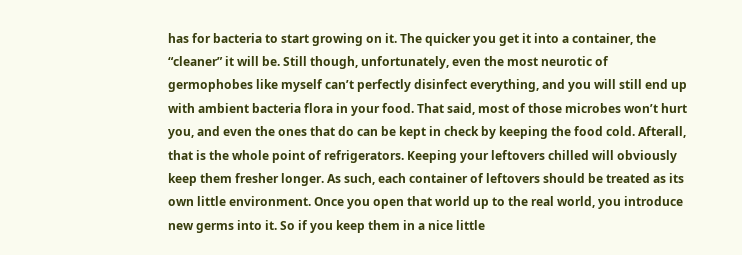has for bacteria to start growing on it. The quicker you get it into a container, the “cleaner” it will be. Still though, unfortunately, even the most neurotic of germophobes like myself can’t perfectly disinfect everything, and you will still end up with ambient bacteria flora in your food. That said, most of those microbes won’t hurt you, and even the ones that do can be kept in check by keeping the food cold. Afterall, that is the whole point of refrigerators. Keeping your leftovers chilled will obviously keep them fresher longer. As such, each container of leftovers should be treated as its own little environment. Once you open that world up to the real world, you introduce new germs into it. So if you keep them in a nice little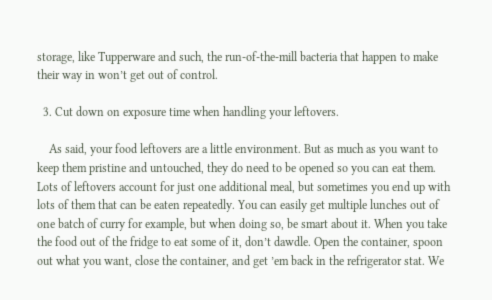storage, like Tupperware and such, the run-of-the-mill bacteria that happen to make their way in won’t get out of control.

  3. Cut down on exposure time when handling your leftovers.

    As said, your food leftovers are a little environment. But as much as you want to keep them pristine and untouched, they do need to be opened so you can eat them. Lots of leftovers account for just one additional meal, but sometimes you end up with lots of them that can be eaten repeatedly. You can easily get multiple lunches out of one batch of curry for example, but when doing so, be smart about it. When you take the food out of the fridge to eat some of it, don’t dawdle. Open the container, spoon out what you want, close the container, and get ’em back in the refrigerator stat. We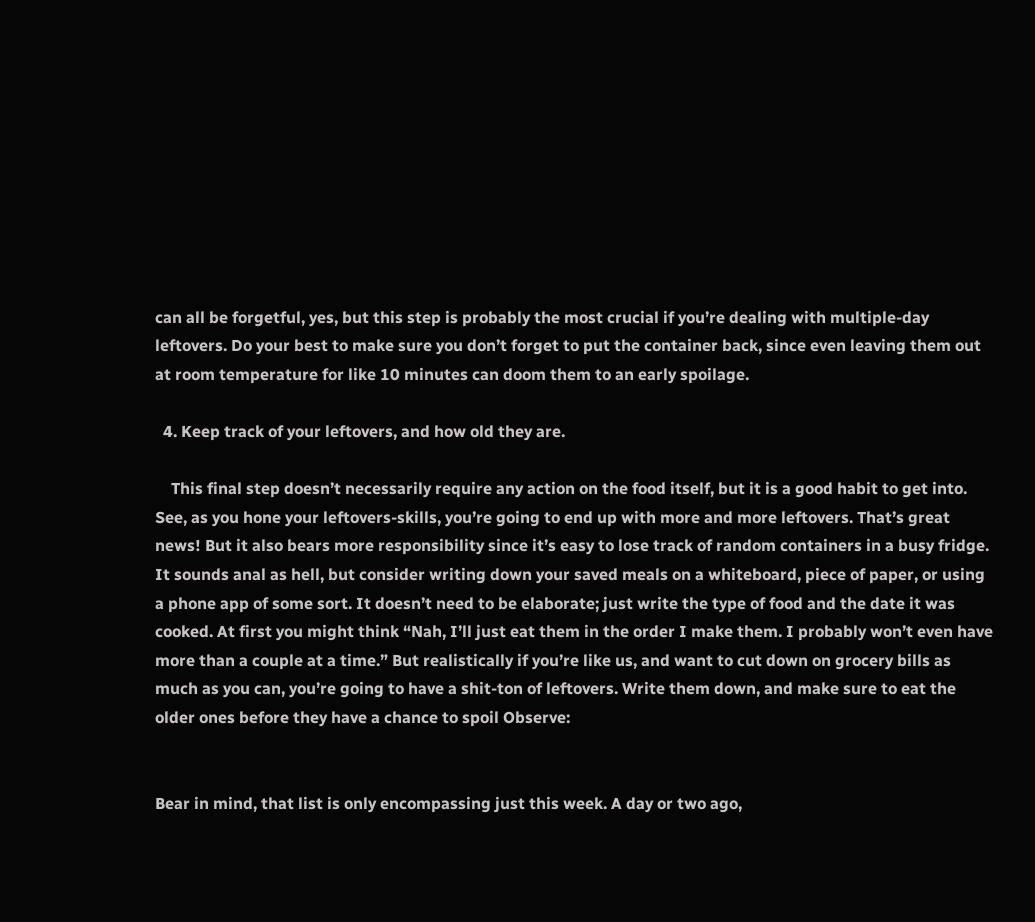can all be forgetful, yes, but this step is probably the most crucial if you’re dealing with multiple-day leftovers. Do your best to make sure you don’t forget to put the container back, since even leaving them out at room temperature for like 10 minutes can doom them to an early spoilage.

  4. Keep track of your leftovers, and how old they are.

    This final step doesn’t necessarily require any action on the food itself, but it is a good habit to get into. See, as you hone your leftovers-skills, you’re going to end up with more and more leftovers. That’s great news! But it also bears more responsibility since it’s easy to lose track of random containers in a busy fridge. It sounds anal as hell, but consider writing down your saved meals on a whiteboard, piece of paper, or using a phone app of some sort. It doesn’t need to be elaborate; just write the type of food and the date it was cooked. At first you might think “Nah, I’ll just eat them in the order I make them. I probably won’t even have more than a couple at a time.” But realistically if you’re like us, and want to cut down on grocery bills as much as you can, you’re going to have a shit-ton of leftovers. Write them down, and make sure to eat the older ones before they have a chance to spoil Observe:


Bear in mind, that list is only encompassing just this week. A day or two ago,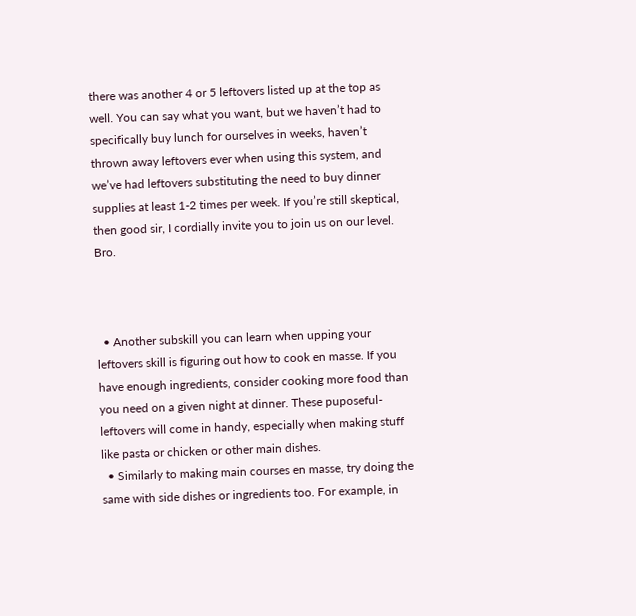there was another 4 or 5 leftovers listed up at the top as well. You can say what you want, but we haven’t had to specifically buy lunch for ourselves in weeks, haven’t thrown away leftovers ever when using this system, and we’ve had leftovers substituting the need to buy dinner supplies at least 1-2 times per week. If you’re still skeptical, then good sir, I cordially invite you to join us on our level. Bro.



  • Another subskill you can learn when upping your leftovers skill is figuring out how to cook en masse. If you have enough ingredients, consider cooking more food than you need on a given night at dinner. These puposeful-leftovers will come in handy, especially when making stuff like pasta or chicken or other main dishes.
  • Similarly to making main courses en masse, try doing the same with side dishes or ingredients too. For example, in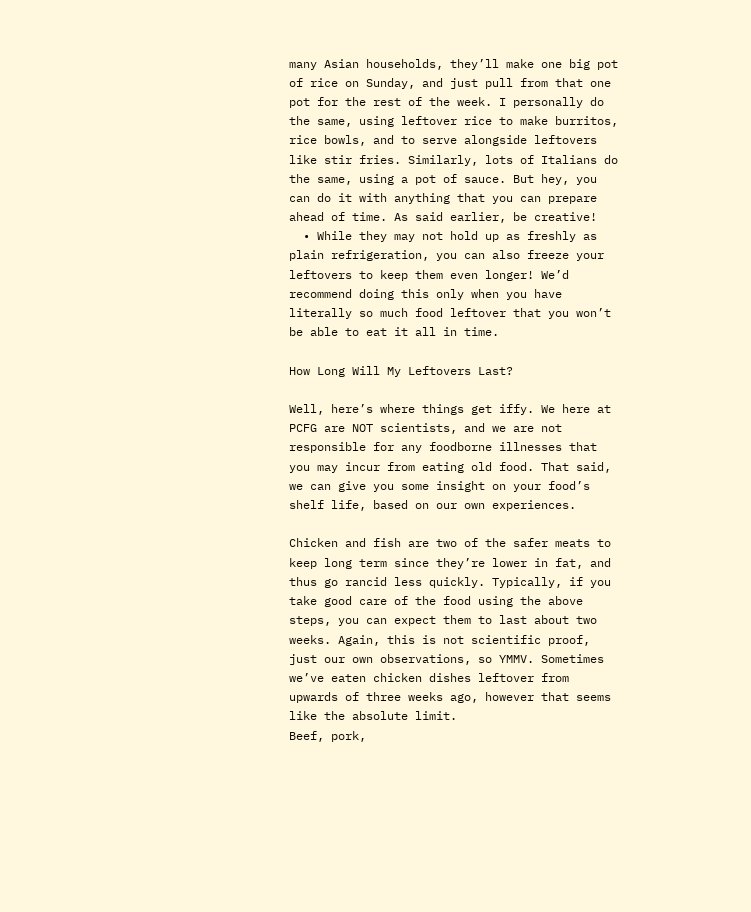many Asian households, they’ll make one big pot of rice on Sunday, and just pull from that one pot for the rest of the week. I personally do the same, using leftover rice to make burritos, rice bowls, and to serve alongside leftovers like stir fries. Similarly, lots of Italians do the same, using a pot of sauce. But hey, you can do it with anything that you can prepare ahead of time. As said earlier, be creative!
  • While they may not hold up as freshly as plain refrigeration, you can also freeze your leftovers to keep them even longer! We’d recommend doing this only when you have literally so much food leftover that you won’t be able to eat it all in time.

How Long Will My Leftovers Last?

Well, here’s where things get iffy. We here at PCFG are NOT scientists, and we are not responsible for any foodborne illnesses that you may incur from eating old food. That said, we can give you some insight on your food’s shelf life, based on our own experiences.

Chicken and fish are two of the safer meats to keep long term since they’re lower in fat, and thus go rancid less quickly. Typically, if you take good care of the food using the above steps, you can expect them to last about two weeks. Again, this is not scientific proof, just our own observations, so YMMV. Sometimes we’ve eaten chicken dishes leftover from upwards of three weeks ago, however that seems like the absolute limit.
Beef, pork,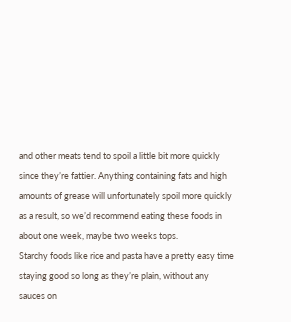and other meats tend to spoil a little bit more quickly since they’re fattier. Anything containing fats and high amounts of grease will unfortunately spoil more quickly as a result, so we’d recommend eating these foods in about one week, maybe two weeks tops.
Starchy foods like rice and pasta have a pretty easy time staying good so long as they’re plain, without any sauces on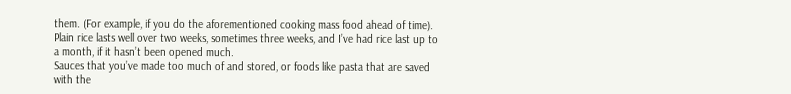them. (For example, if you do the aforementioned cooking mass food ahead of time). Plain rice lasts well over two weeks, sometimes three weeks, and I’ve had rice last up to a month, if it hasn’t been opened much.
Sauces that you’ve made too much of and stored, or foods like pasta that are saved with the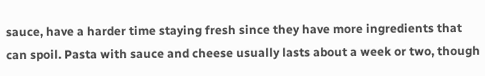sauce, have a harder time staying fresh since they have more ingredients that can spoil. Pasta with sauce and cheese usually lasts about a week or two, though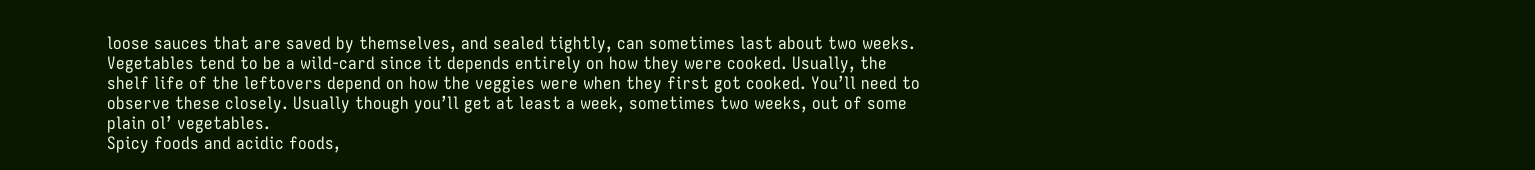loose sauces that are saved by themselves, and sealed tightly, can sometimes last about two weeks.
Vegetables tend to be a wild-card since it depends entirely on how they were cooked. Usually, the shelf life of the leftovers depend on how the veggies were when they first got cooked. You’ll need to observe these closely. Usually though you’ll get at least a week, sometimes two weeks, out of some plain ol’ vegetables.
Spicy foods and acidic foods,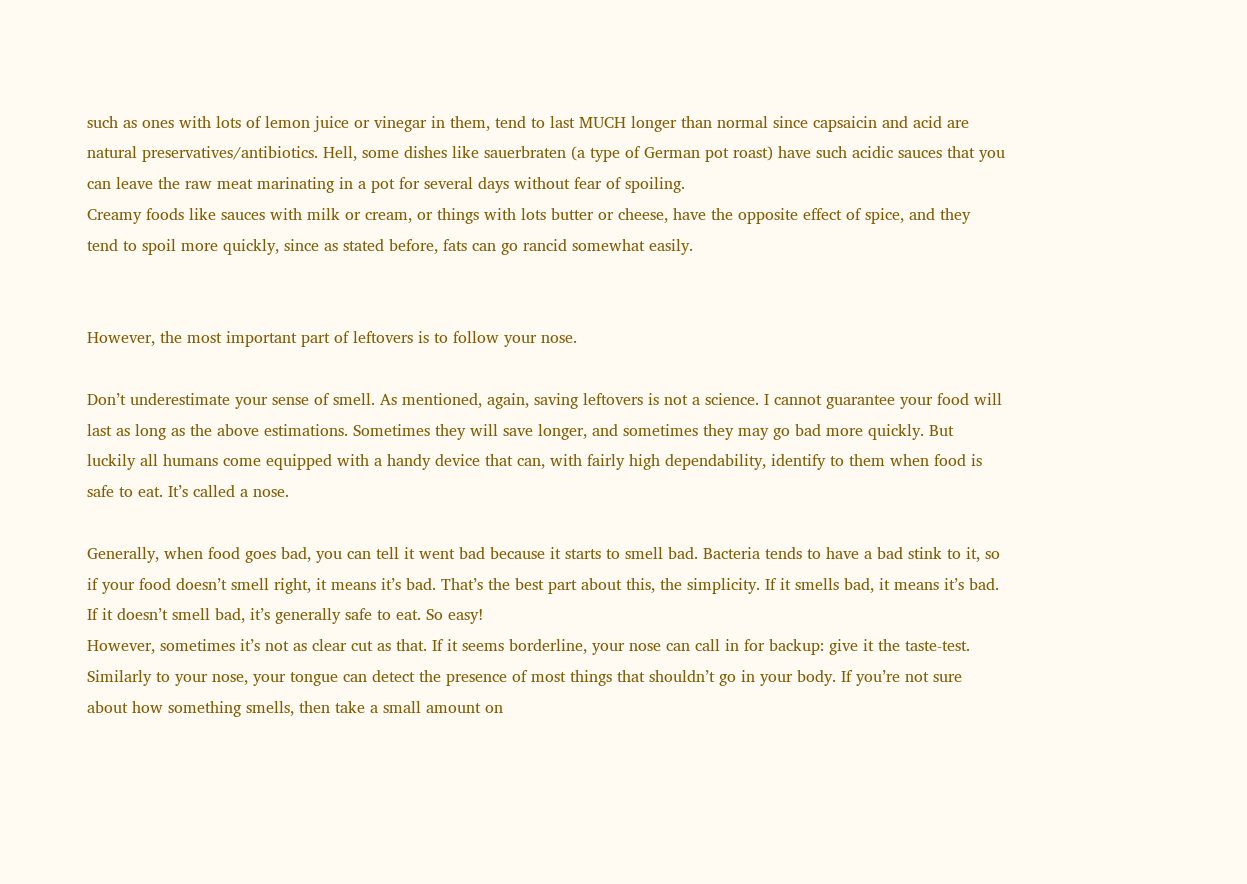such as ones with lots of lemon juice or vinegar in them, tend to last MUCH longer than normal since capsaicin and acid are natural preservatives/antibiotics. Hell, some dishes like sauerbraten (a type of German pot roast) have such acidic sauces that you can leave the raw meat marinating in a pot for several days without fear of spoiling.
Creamy foods like sauces with milk or cream, or things with lots butter or cheese, have the opposite effect of spice, and they tend to spoil more quickly, since as stated before, fats can go rancid somewhat easily.


However, the most important part of leftovers is to follow your nose.

Don’t underestimate your sense of smell. As mentioned, again, saving leftovers is not a science. I cannot guarantee your food will last as long as the above estimations. Sometimes they will save longer, and sometimes they may go bad more quickly. But luckily all humans come equipped with a handy device that can, with fairly high dependability, identify to them when food is safe to eat. It’s called a nose.

Generally, when food goes bad, you can tell it went bad because it starts to smell bad. Bacteria tends to have a bad stink to it, so if your food doesn’t smell right, it means it’s bad. That’s the best part about this, the simplicity. If it smells bad, it means it’s bad. If it doesn’t smell bad, it’s generally safe to eat. So easy!
However, sometimes it’s not as clear cut as that. If it seems borderline, your nose can call in for backup: give it the taste-test. Similarly to your nose, your tongue can detect the presence of most things that shouldn’t go in your body. If you’re not sure about how something smells, then take a small amount on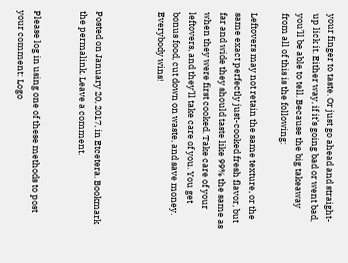your finger to taste. Or just go ahead and straight-up lick it. Either way, if it’s going bad or went bad, you’ll be able to tell. Because the big takeaway from all of this is the following:

Leftovers may not retain the same texture, or the same exact perfectly just-cooked fresh flavor, but far and wide they should taste like 99% the same as when they were first cooked. Take care of your leftovers, and they’ll take care of you. You get bonus food, cut down on waste, and save money. Everybody wins!



Posted on January 20, 2017, in Etcetera. Bookmark the permalink. Leave a comment.


Please log in using one of these methods to post your comment: Logo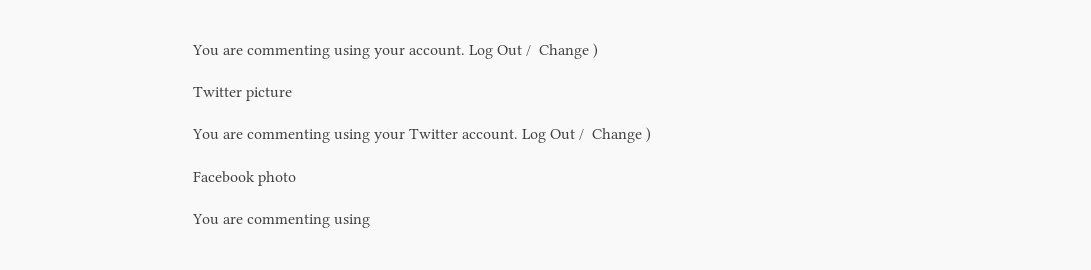You are commenting using your account. Log Out /  Change )

Twitter picture

You are commenting using your Twitter account. Log Out /  Change )

Facebook photo

You are commenting using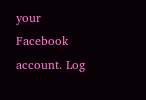your Facebook account. Log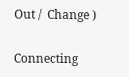Out /  Change )

Connecting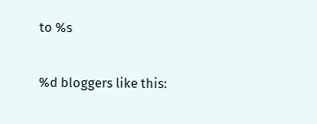to %s

%d bloggers like this: